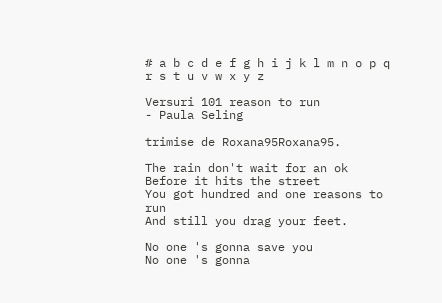# a b c d e f g h i j k l m n o p q r s t u v w x y z

Versuri 101 reason to run
- Paula Seling

trimise de Roxana95Roxana95.

The rain don't wait for an ok
Before it hits the street
You got hundred and one reasons to run
And still you drag your feet.

No one 's gonna save you
No one 's gonna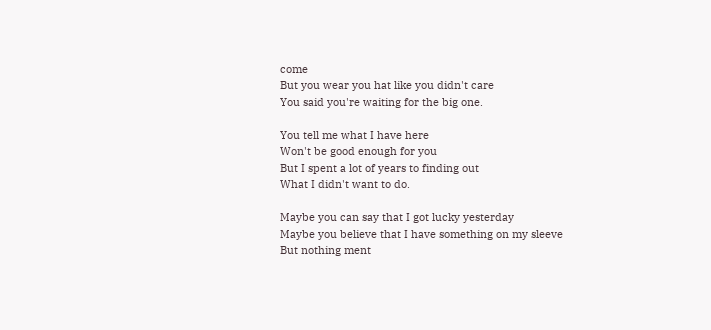come
But you wear you hat like you didn't care
You said you're waiting for the big one.

You tell me what I have here
Won't be good enough for you
But I spent a lot of years to finding out
What I didn't want to do.

Maybe you can say that I got lucky yesterday
Maybe you believe that I have something on my sleeve
But nothing ment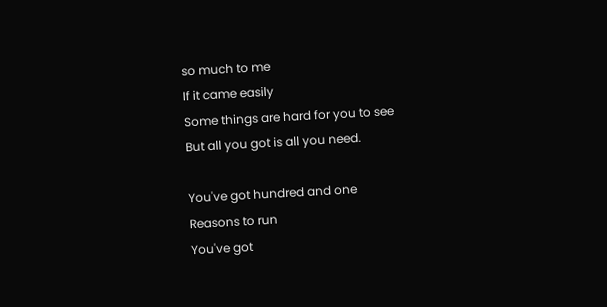so much to me
If it came easily
Some things are hard for you to see
But all you got is all you need.

You've got hundred and one
Reasons to run
You've got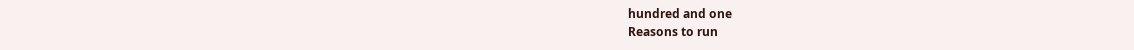hundred and one
Reasons to run